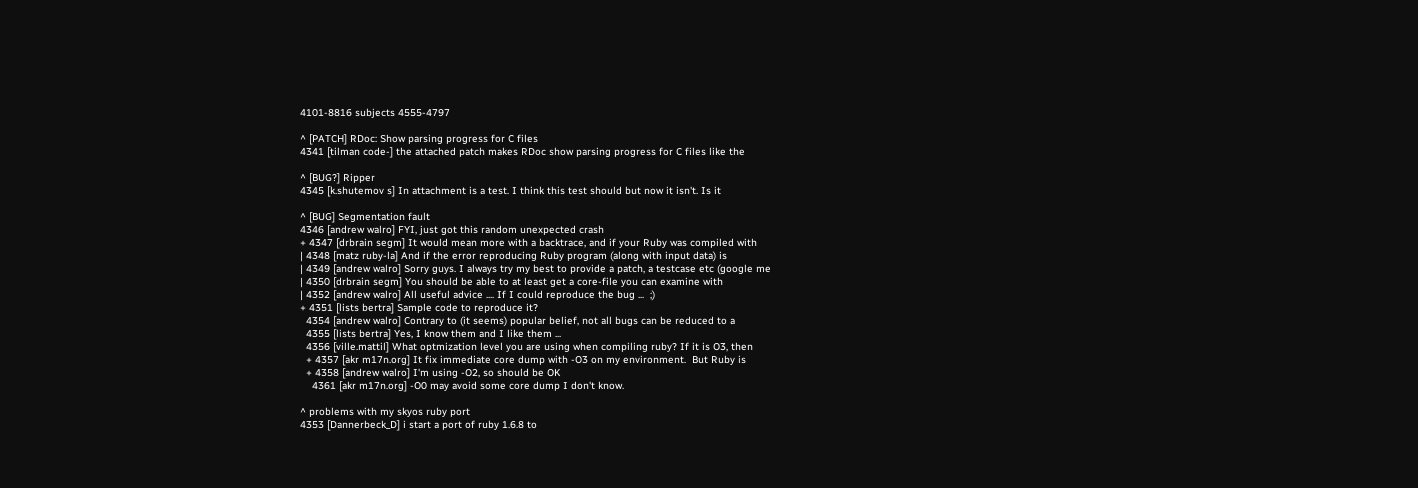4101-8816 subjects 4555-4797

^ [PATCH] RDoc: Show parsing progress for C files
4341 [tilman code-] the attached patch makes RDoc show parsing progress for C files like the

^ [BUG?] Ripper
4345 [k.shutemov s] In attachment is a test. I think this test should but now it isn't. Is it

^ [BUG] Segmentation fault
4346 [andrew walro] FYI, just got this random unexpected crash
+ 4347 [drbrain segm] It would mean more with a backtrace, and if your Ruby was compiled with
| 4348 [matz ruby-la] And if the error reproducing Ruby program (along with input data) is
| 4349 [andrew walro] Sorry guys. I always try my best to provide a patch, a testcase etc (google me
| 4350 [drbrain segm] You should be able to at least get a core-file you can examine with
| 4352 [andrew walro] All useful advice .... If I could reproduce the bug ...  ;)
+ 4351 [lists bertra] Sample code to reproduce it?
  4354 [andrew walro] Contrary to (it seems) popular belief, not all bugs can be reduced to a
  4355 [lists bertra] Yes, I know them and I like them ...
  4356 [ville.mattil] What optmization level you are using when compiling ruby? If it is O3, then
  + 4357 [akr m17n.org] It fix immediate core dump with -O3 on my environment.  But Ruby is
  + 4358 [andrew walro] I'm using -O2, so should be OK
    4361 [akr m17n.org] -O0 may avoid some core dump I don't know.

^ problems with my skyos ruby port
4353 [Dannerbeck_D] i start a port of ruby 1.6.8 to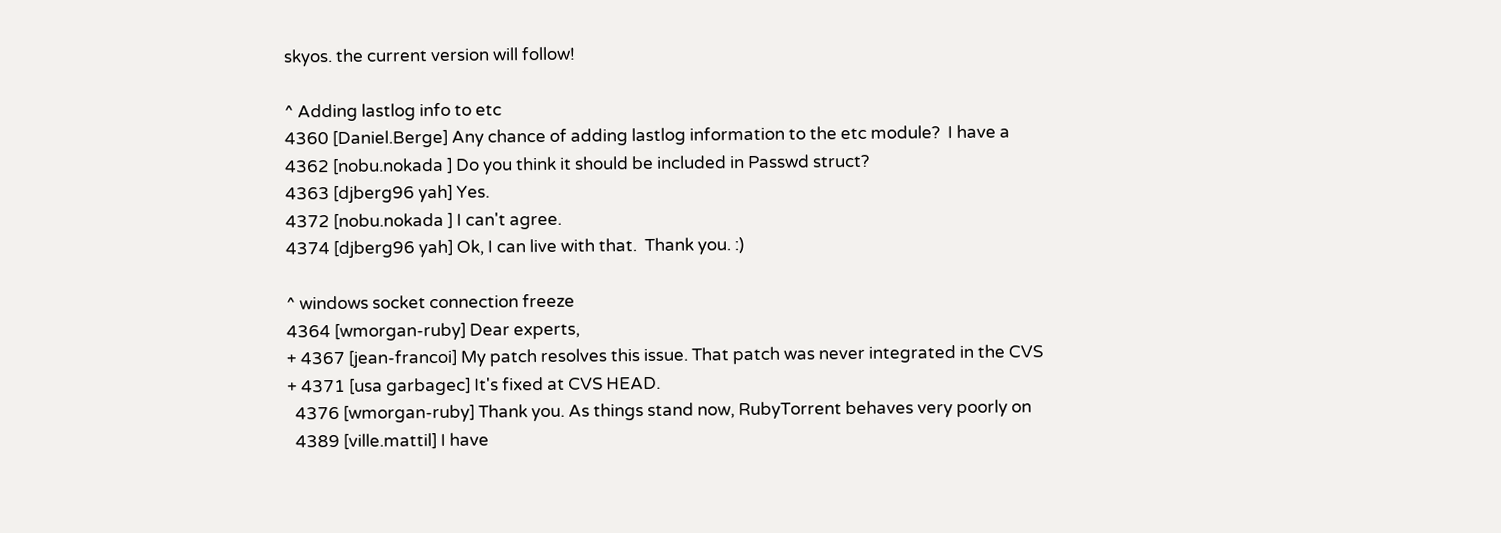skyos. the current version will follow!

^ Adding lastlog info to etc
4360 [Daniel.Berge] Any chance of adding lastlog information to the etc module?  I have a
4362 [nobu.nokada ] Do you think it should be included in Passwd struct?
4363 [djberg96 yah] Yes.
4372 [nobu.nokada ] I can't agree.
4374 [djberg96 yah] Ok, I can live with that.  Thank you. :)

^ windows socket connection freeze
4364 [wmorgan-ruby] Dear experts,
+ 4367 [jean-francoi] My patch resolves this issue. That patch was never integrated in the CVS
+ 4371 [usa garbagec] It's fixed at CVS HEAD.
  4376 [wmorgan-ruby] Thank you. As things stand now, RubyTorrent behaves very poorly on
  4389 [ville.mattil] I have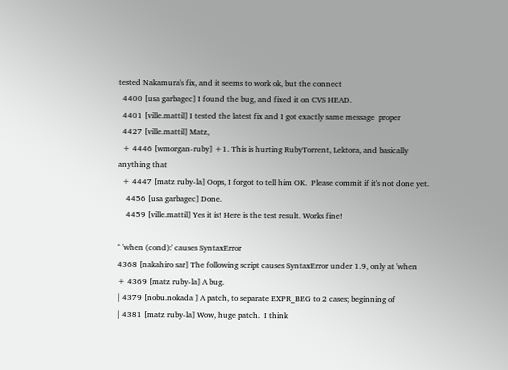tested Nakamura's fix, and it seems to work ok, but the connect
  4400 [usa garbagec] I found the bug, and fixed it on CVS HEAD.
  4401 [ville.mattil] I tested the latest fix and I got exactly same message  proper
  4427 [ville.mattil] Matz,
  + 4446 [wmorgan-ruby] +1. This is hurting RubyTorrent, Lektora, and basically anything that
  + 4447 [matz ruby-la] Oops, I forgot to tell him OK.  Please commit if it's not done yet.
    4456 [usa garbagec] Done.
    4459 [ville.mattil] Yes it is! Here is the test result. Works fine!

^ 'when (cond):' causes SyntaxError
4368 [nakahiro sar] The following script causes SyntaxError under 1.9, only at 'when
+ 4369 [matz ruby-la] A bug.
| 4379 [nobu.nokada ] A patch, to separate EXPR_BEG to 2 cases; beginning of
| 4381 [matz ruby-la] Wow, huge patch.  I think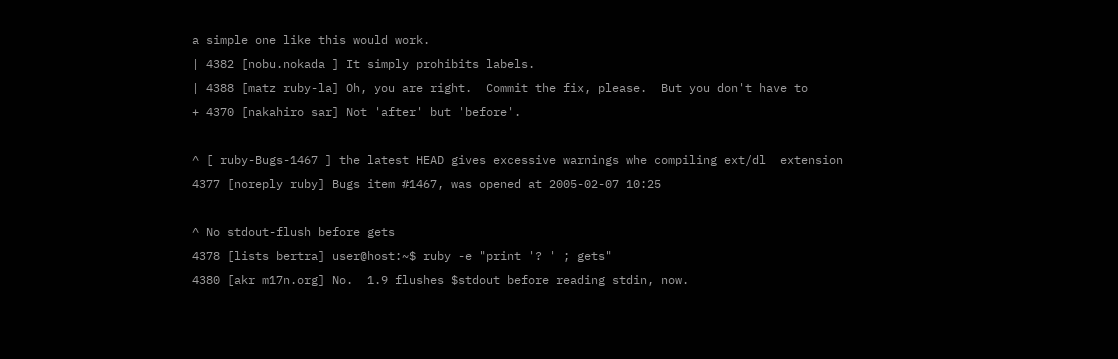a simple one like this would work.
| 4382 [nobu.nokada ] It simply prohibits labels.
| 4388 [matz ruby-la] Oh, you are right.  Commit the fix, please.  But you don't have to
+ 4370 [nakahiro sar] Not 'after' but 'before'.

^ [ ruby-Bugs-1467 ] the latest HEAD gives excessive warnings whe compiling ext/dl  extension
4377 [noreply ruby] Bugs item #1467, was opened at 2005-02-07 10:25

^ No stdout-flush before gets
4378 [lists bertra] user@host:~$ ruby -e "print '? ' ; gets"
4380 [akr m17n.org] No.  1.9 flushes $stdout before reading stdin, now.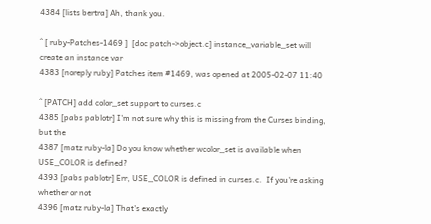4384 [lists bertra] Ah, thank you.

^ [ ruby-Patches-1469 ]  [doc patch->object.c] instance_variable_set will create an instance var
4383 [noreply ruby] Patches item #1469, was opened at 2005-02-07 11:40

^ [PATCH] add color_set support to curses.c
4385 [pabs pablotr] I'm not sure why this is missing from the Curses binding, but the
4387 [matz ruby-la] Do you know whether wcolor_set is available when USE_COLOR is defined?
4393 [pabs pablotr] Err, USE_COLOR is defined in curses.c.  If you're asking whether or not
4396 [matz ruby-la] That's exactly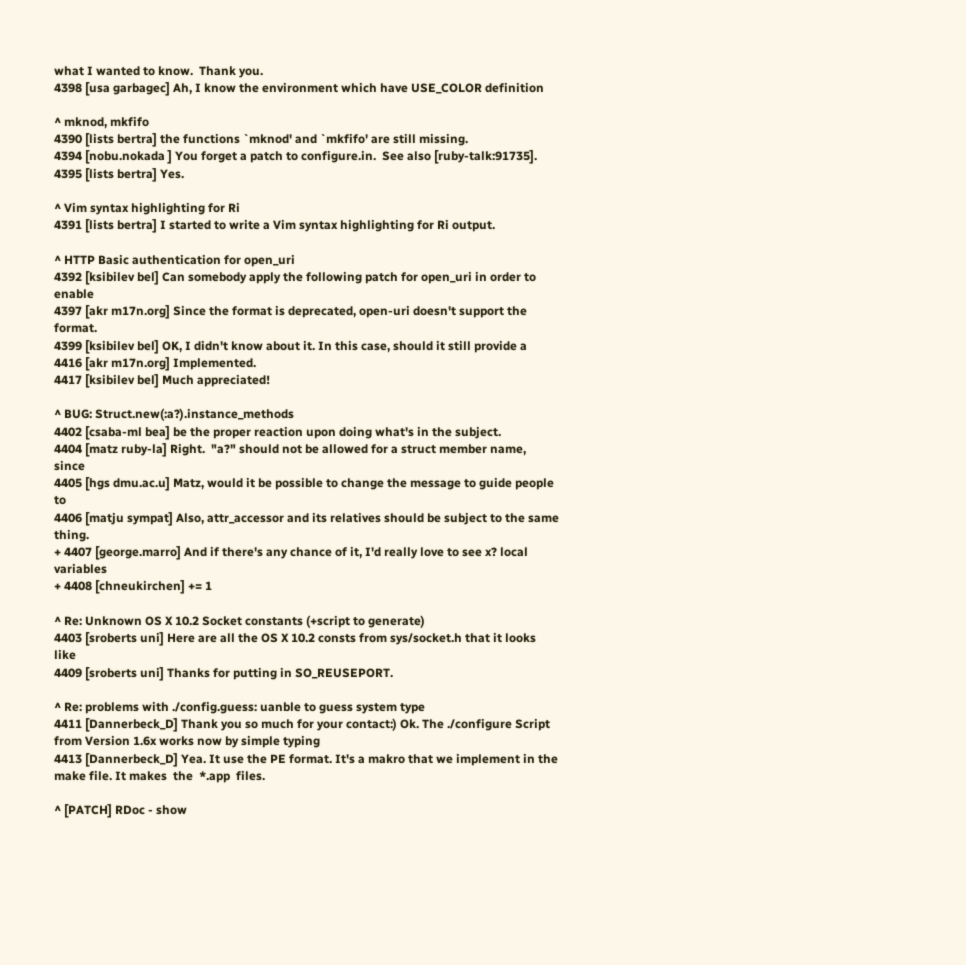what I wanted to know.  Thank you.
4398 [usa garbagec] Ah, I know the environment which have USE_COLOR definition

^ mknod, mkfifo
4390 [lists bertra] the functions `mknod' and `mkfifo' are still missing.
4394 [nobu.nokada ] You forget a patch to configure.in.  See also [ruby-talk:91735].
4395 [lists bertra] Yes.

^ Vim syntax highlighting for Ri
4391 [lists bertra] I started to write a Vim syntax highlighting for Ri output.

^ HTTP Basic authentication for open_uri
4392 [ksibilev bel] Can somebody apply the following patch for open_uri in order to enable
4397 [akr m17n.org] Since the format is deprecated, open-uri doesn't support the format.
4399 [ksibilev bel] OK, I didn't know about it. In this case, should it still provide a
4416 [akr m17n.org] Implemented.
4417 [ksibilev bel] Much appreciated!

^ BUG: Struct.new(:a?).instance_methods
4402 [csaba-ml bea] be the proper reaction upon doing what's in the subject.
4404 [matz ruby-la] Right.  "a?" should not be allowed for a struct member name, since
4405 [hgs dmu.ac.u] Matz, would it be possible to change the message to guide people to
4406 [matju sympat] Also, attr_accessor and its relatives should be subject to the same thing.
+ 4407 [george.marro] And if there's any chance of it, I'd really love to see x? local variables
+ 4408 [chneukirchen] += 1

^ Re: Unknown OS X 10.2 Socket constants (+script to generate)
4403 [sroberts uni] Here are all the OS X 10.2 consts from sys/socket.h that it looks like
4409 [sroberts uni] Thanks for putting in SO_REUSEPORT.

^ Re: problems with ./config.guess: uanble to guess system type
4411 [Dannerbeck_D] Thank you so much for your contact:) Ok. The ./configure Script from Version 1.6x works now by simple typing
4413 [Dannerbeck_D] Yea. It use the PE format. It's a makro that we implement in the make file. It makes  the  *.app  files.

^ [PATCH] RDoc - show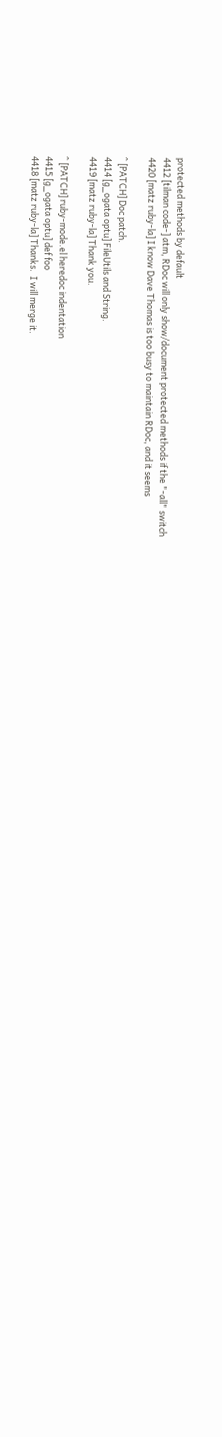protected methods by default
4412 [tilman code-] atm, RDoc will only show/document protected methods if the "-all" switch
4420 [matz ruby-la] I know Dave Thomas is too busy to maintain RDoc, and it seems

^ [PATCH] Doc patch.
4414 [g_ogata optu] FileUtils and String.
4419 [matz ruby-la] Thank you.

^ [PATCH] ruby-mode.el heredoc indentation
4415 [g_ogata optu] def foo
4418 [matz ruby-la] Thanks.  I will merge it.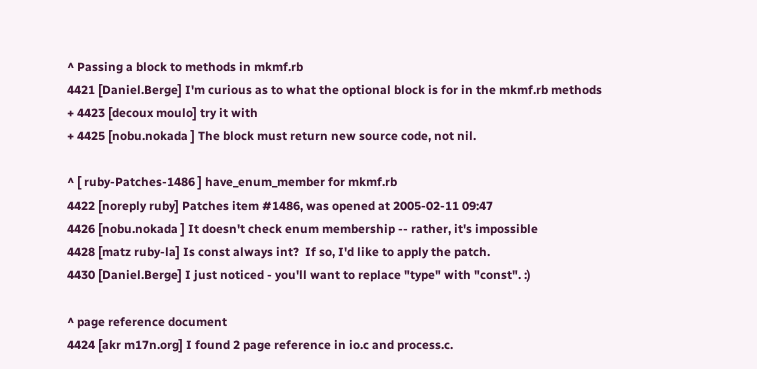^ Passing a block to methods in mkmf.rb
4421 [Daniel.Berge] I'm curious as to what the optional block is for in the mkmf.rb methods
+ 4423 [decoux moulo] try it with
+ 4425 [nobu.nokada ] The block must return new source code, not nil.

^ [ ruby-Patches-1486 ] have_enum_member for mkmf.rb
4422 [noreply ruby] Patches item #1486, was opened at 2005-02-11 09:47
4426 [nobu.nokada ] It doesn't check enum membership -- rather, it's impossible
4428 [matz ruby-la] Is const always int?  If so, I'd like to apply the patch.
4430 [Daniel.Berge] I just noticed - you'll want to replace "type" with "const". :)

^ page reference document
4424 [akr m17n.org] I found 2 page reference in io.c and process.c.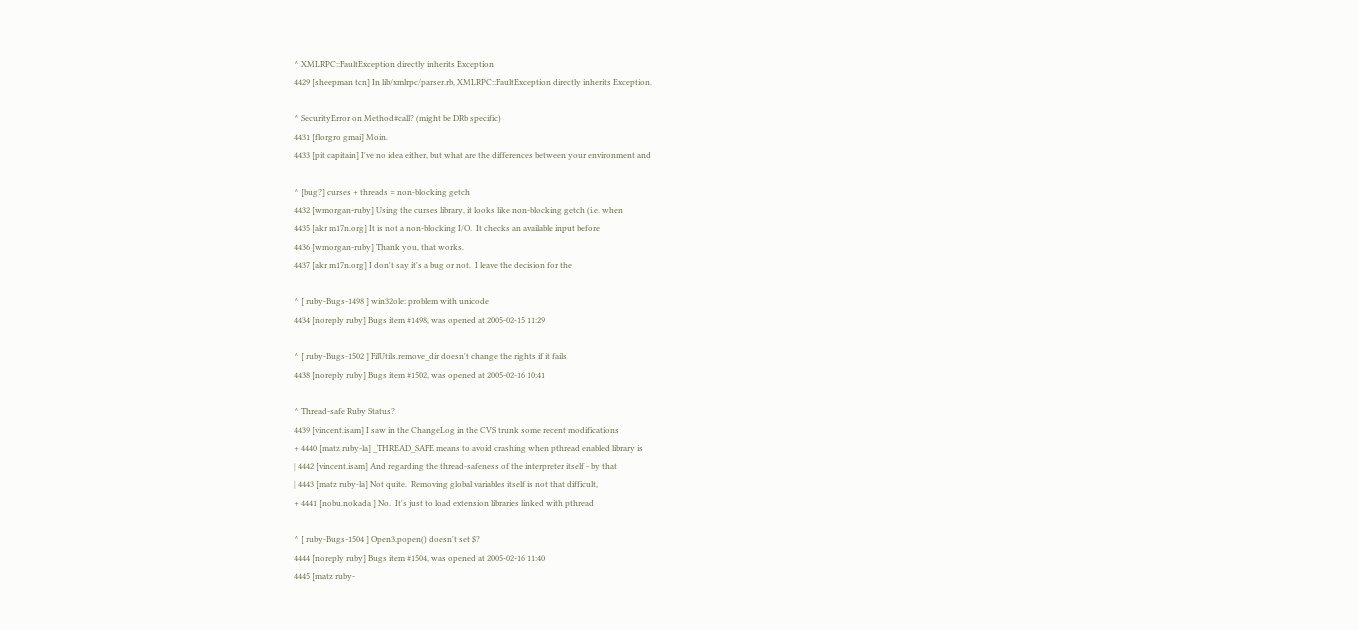^ XMLRPC::FaultException directly inherits Exception
4429 [sheepman tcn] In lib/xmlrpc/parser.rb, XMLRPC::FaultException directly inherits Exception.

^ SecurityError on Method#call? (might be DRb specific)
4431 [florgro gmai] Moin.
4433 [pit capitain] I've no idea either, but what are the differences between your environment and

^ [bug?] curses + threads = non-blocking getch
4432 [wmorgan-ruby] Using the curses library, it looks like non-blocking getch (i.e. when
4435 [akr m17n.org] It is not a non-blocking I/O.  It checks an available input before
4436 [wmorgan-ruby] Thank you, that works.
4437 [akr m17n.org] I don't say it's a bug or not.  I leave the decision for the

^ [ ruby-Bugs-1498 ] win32ole: problem with unicode
4434 [noreply ruby] Bugs item #1498, was opened at 2005-02-15 11:29

^ [ ruby-Bugs-1502 ] FilUtils.remove_dir doesn't change the rights if it fails
4438 [noreply ruby] Bugs item #1502, was opened at 2005-02-16 10:41

^ Thread-safe Ruby Status?
4439 [vincent.isam] I saw in the ChangeLog in the CVS trunk some recent modifications
+ 4440 [matz ruby-la] _THREAD_SAFE means to avoid crashing when pthread enabled library is
| 4442 [vincent.isam] And regarding the thread-safeness of the interpreter itself - by that
| 4443 [matz ruby-la] Not quite.  Removing global variables itself is not that difficult,
+ 4441 [nobu.nokada ] No.  It's just to load extension libraries linked with pthread

^ [ ruby-Bugs-1504 ] Open3.popen() doesn't set $?
4444 [noreply ruby] Bugs item #1504, was opened at 2005-02-16 11:40
4445 [matz ruby-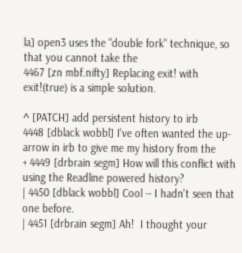la] open3 uses the "double fork" technique, so that you cannot take the
4467 [zn mbf.nifty] Replacing exit! with exit!(true) is a simple solution.

^ [PATCH] add persistent history to irb
4448 [dblack wobbl] I've often wanted the up-arrow in irb to give me my history from the
+ 4449 [drbrain segm] How will this conflict with using the Readline powered history?
| 4450 [dblack wobbl] Cool -- I hadn't seen that one before.
| 4451 [drbrain segm] Ah!  I thought your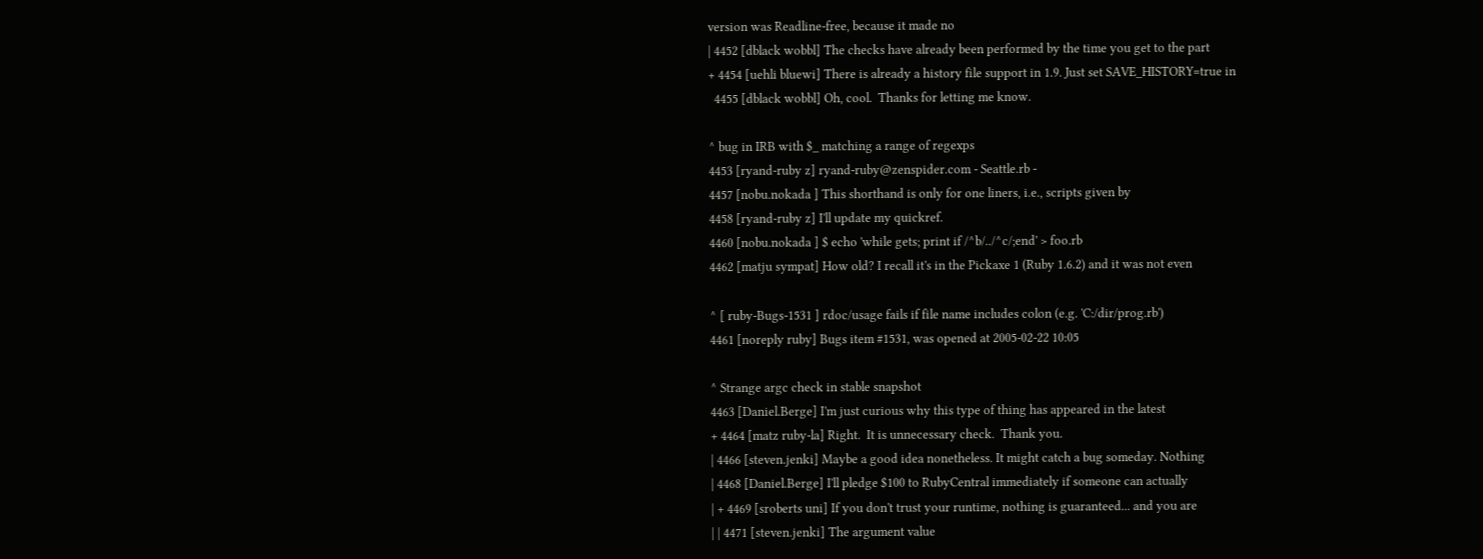version was Readline-free, because it made no
| 4452 [dblack wobbl] The checks have already been performed by the time you get to the part
+ 4454 [uehli bluewi] There is already a history file support in 1.9. Just set SAVE_HISTORY=true in
  4455 [dblack wobbl] Oh, cool.  Thanks for letting me know.

^ bug in IRB with $_ matching a range of regexps
4453 [ryand-ruby z] ryand-ruby@zenspider.com - Seattle.rb -
4457 [nobu.nokada ] This shorthand is only for one liners, i.e., scripts given by
4458 [ryand-ruby z] I'll update my quickref.
4460 [nobu.nokada ] $ echo 'while gets; print if /^b/../^c/;end' > foo.rb
4462 [matju sympat] How old? I recall it's in the Pickaxe 1 (Ruby 1.6.2) and it was not even

^ [ ruby-Bugs-1531 ] rdoc/usage fails if file name includes colon (e.g. 'C:/dir/prog.rb')
4461 [noreply ruby] Bugs item #1531, was opened at 2005-02-22 10:05

^ Strange argc check in stable snapshot
4463 [Daniel.Berge] I'm just curious why this type of thing has appeared in the latest
+ 4464 [matz ruby-la] Right.  It is unnecessary check.  Thank you.
| 4466 [steven.jenki] Maybe a good idea nonetheless. It might catch a bug someday. Nothing
| 4468 [Daniel.Berge] I'll pledge $100 to RubyCentral immediately if someone can actually
| + 4469 [sroberts uni] If you don't trust your runtime, nothing is guaranteed... and you are
| | 4471 [steven.jenki] The argument value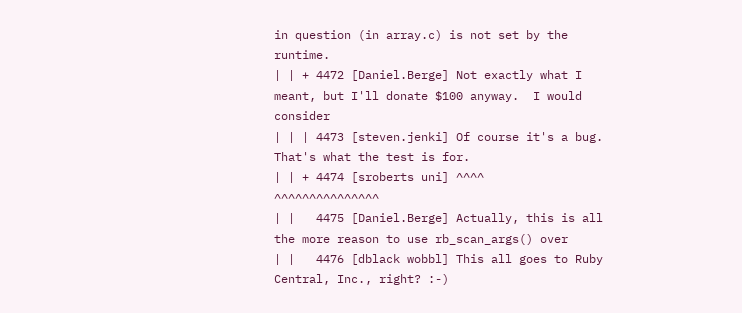in question (in array.c) is not set by the runtime.
| | + 4472 [Daniel.Berge] Not exactly what I meant, but I'll donate $100 anyway.  I would consider
| | | 4473 [steven.jenki] Of course it's a bug. That's what the test is for.
| | + 4474 [sroberts uni] ^^^^                     ^^^^^^^^^^^^^^^
| |   4475 [Daniel.Berge] Actually, this is all the more reason to use rb_scan_args() over
| |   4476 [dblack wobbl] This all goes to Ruby Central, Inc., right? :-)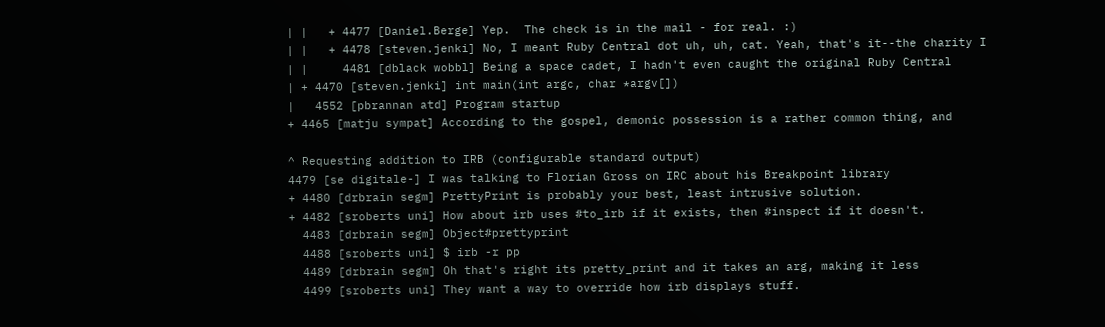| |   + 4477 [Daniel.Berge] Yep.  The check is in the mail - for real. :)
| |   + 4478 [steven.jenki] No, I meant Ruby Central dot uh, uh, cat. Yeah, that's it--the charity I
| |     4481 [dblack wobbl] Being a space cadet, I hadn't even caught the original Ruby Central
| + 4470 [steven.jenki] int main(int argc, char *argv[])
|   4552 [pbrannan atd] Program startup
+ 4465 [matju sympat] According to the gospel, demonic possession is a rather common thing, and

^ Requesting addition to IRB (configurable standard output)
4479 [se digitale-] I was talking to Florian Gross on IRC about his Breakpoint library
+ 4480 [drbrain segm] PrettyPrint is probably your best, least intrusive solution.
+ 4482 [sroberts uni] How about irb uses #to_irb if it exists, then #inspect if it doesn't.
  4483 [drbrain segm] Object#prettyprint
  4488 [sroberts uni] $ irb -r pp
  4489 [drbrain segm] Oh that's right its pretty_print and it takes an arg, making it less
  4499 [sroberts uni] They want a way to override how irb displays stuff.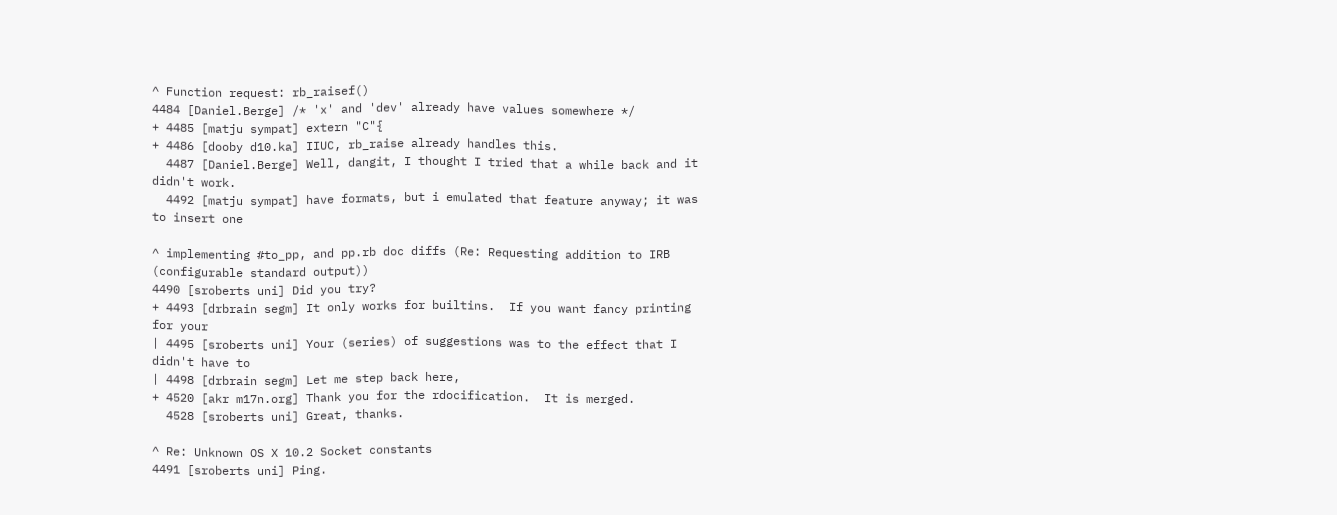^ Function request: rb_raisef()
4484 [Daniel.Berge] /* 'x' and 'dev' already have values somewhere */
+ 4485 [matju sympat] extern "C"{
+ 4486 [dooby d10.ka] IIUC, rb_raise already handles this.
  4487 [Daniel.Berge] Well, dangit, I thought I tried that a while back and it didn't work.
  4492 [matju sympat] have formats, but i emulated that feature anyway; it was to insert one

^ implementing #to_pp, and pp.rb doc diffs (Re: Requesting addition to IRB (configurable standard output))
4490 [sroberts uni] Did you try?
+ 4493 [drbrain segm] It only works for builtins.  If you want fancy printing for your
| 4495 [sroberts uni] Your (series) of suggestions was to the effect that I didn't have to
| 4498 [drbrain segm] Let me step back here,
+ 4520 [akr m17n.org] Thank you for the rdocification.  It is merged.
  4528 [sroberts uni] Great, thanks.

^ Re: Unknown OS X 10.2 Socket constants
4491 [sroberts uni] Ping.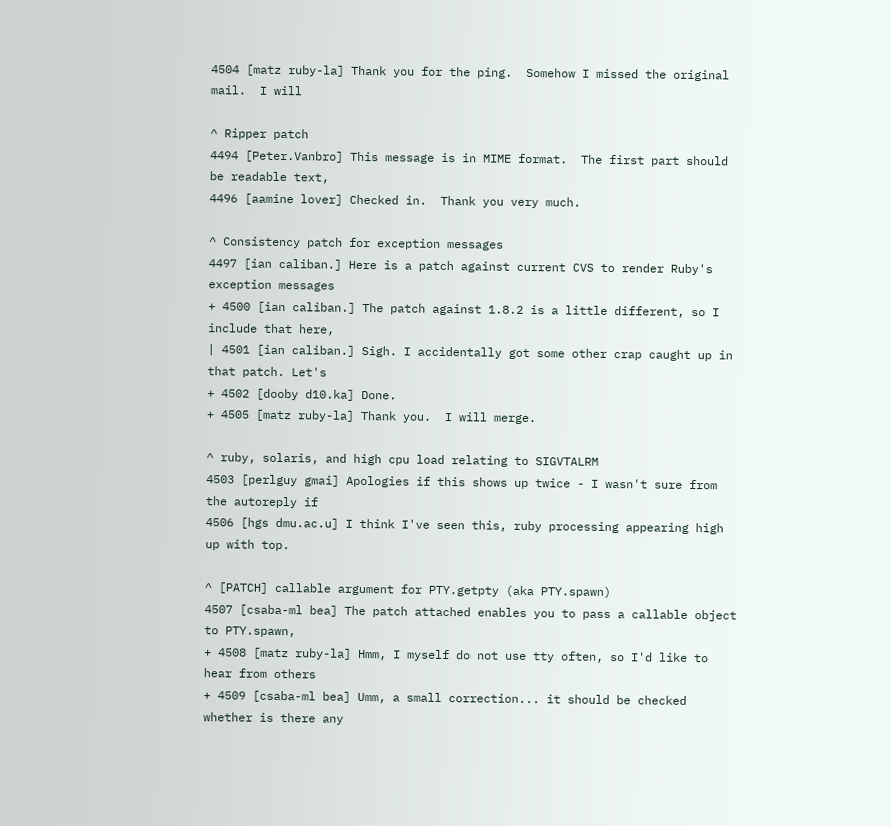4504 [matz ruby-la] Thank you for the ping.  Somehow I missed the original mail.  I will

^ Ripper patch
4494 [Peter.Vanbro] This message is in MIME format.  The first part should be readable text,
4496 [aamine lover] Checked in.  Thank you very much.

^ Consistency patch for exception messages
4497 [ian caliban.] Here is a patch against current CVS to render Ruby's exception messages
+ 4500 [ian caliban.] The patch against 1.8.2 is a little different, so I include that here,
| 4501 [ian caliban.] Sigh. I accidentally got some other crap caught up in that patch. Let's
+ 4502 [dooby d10.ka] Done.
+ 4505 [matz ruby-la] Thank you.  I will merge.

^ ruby, solaris, and high cpu load relating to SIGVTALRM
4503 [perlguy gmai] Apologies if this shows up twice - I wasn't sure from the autoreply if
4506 [hgs dmu.ac.u] I think I've seen this, ruby processing appearing high up with top.

^ [PATCH] callable argument for PTY.getpty (aka PTY.spawn)
4507 [csaba-ml bea] The patch attached enables you to pass a callable object to PTY.spawn,
+ 4508 [matz ruby-la] Hmm, I myself do not use tty often, so I'd like to hear from others
+ 4509 [csaba-ml bea] Umm, a small correction... it should be checked whether is there any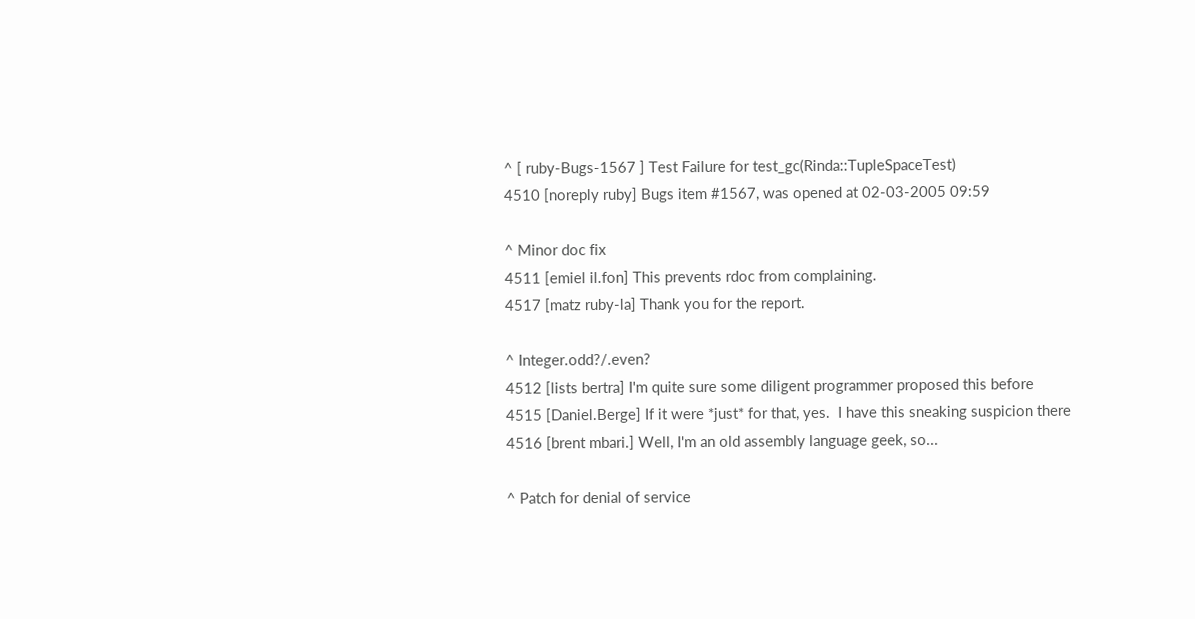^ [ ruby-Bugs-1567 ] Test Failure for test_gc(Rinda::TupleSpaceTest)
4510 [noreply ruby] Bugs item #1567, was opened at 02-03-2005 09:59

^ Minor doc fix
4511 [emiel il.fon] This prevents rdoc from complaining.
4517 [matz ruby-la] Thank you for the report.

^ Integer.odd?/.even?
4512 [lists bertra] I'm quite sure some diligent programmer proposed this before
4515 [Daniel.Berge] If it were *just* for that, yes.  I have this sneaking suspicion there
4516 [brent mbari.] Well, I'm an old assembly language geek, so...

^ Patch for denial of service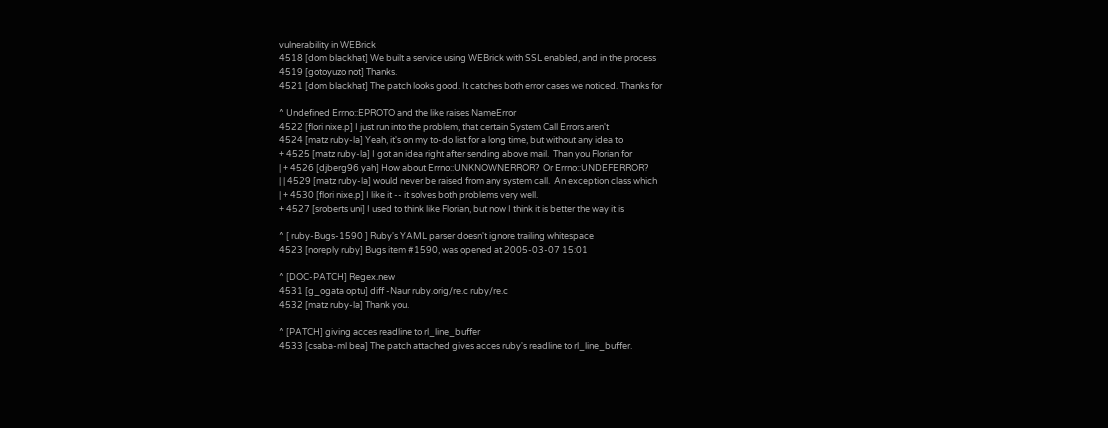vulnerability in WEBrick
4518 [dom blackhat] We built a service using WEBrick with SSL enabled, and in the process
4519 [gotoyuzo not] Thanks.
4521 [dom blackhat] The patch looks good. It catches both error cases we noticed. Thanks for

^ Undefined Errno::EPROTO and the like raises NameError
4522 [flori nixe.p] I just run into the problem, that certain System Call Errors aren't
4524 [matz ruby-la] Yeah, it's on my to-do list for a long time, but without any idea to
+ 4525 [matz ruby-la] I got an idea right after sending above mail.  Than you Florian for
| + 4526 [djberg96 yah] How about Errno::UNKNOWNERROR?  Or Errno::UNDEFERROR?
| | 4529 [matz ruby-la] would never be raised from any system call.  An exception class which
| + 4530 [flori nixe.p] I like it -- it solves both problems very well.
+ 4527 [sroberts uni] I used to think like Florian, but now I think it is better the way it is

^ [ ruby-Bugs-1590 ] Ruby's YAML parser doesn't ignore trailing whitespace
4523 [noreply ruby] Bugs item #1590, was opened at 2005-03-07 15:01

^ [DOC-PATCH] Regex.new
4531 [g_ogata optu] diff -Naur ruby.orig/re.c ruby/re.c
4532 [matz ruby-la] Thank you.

^ [PATCH] giving acces readline to rl_line_buffer
4533 [csaba-ml bea] The patch attached gives acces ruby's readline to rl_line_buffer.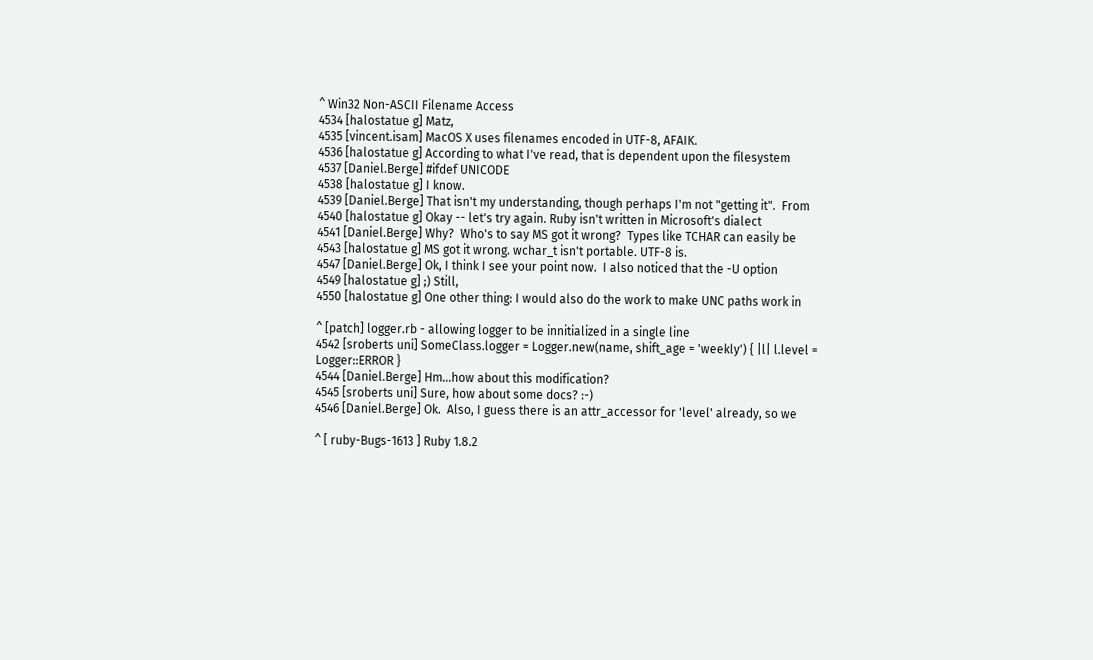^ Win32 Non-ASCII Filename Access
4534 [halostatue g] Matz,
4535 [vincent.isam] MacOS X uses filenames encoded in UTF-8, AFAIK.
4536 [halostatue g] According to what I've read, that is dependent upon the filesystem
4537 [Daniel.Berge] #ifdef UNICODE
4538 [halostatue g] I know.
4539 [Daniel.Berge] That isn't my understanding, though perhaps I'm not "getting it".  From
4540 [halostatue g] Okay -- let's try again. Ruby isn't written in Microsoft's dialect
4541 [Daniel.Berge] Why?  Who's to say MS got it wrong?  Types like TCHAR can easily be
4543 [halostatue g] MS got it wrong. wchar_t isn't portable. UTF-8 is.
4547 [Daniel.Berge] Ok, I think I see your point now.  I also noticed that the -U option
4549 [halostatue g] ;) Still,
4550 [halostatue g] One other thing: I would also do the work to make UNC paths work in

^ [patch] logger.rb - allowing logger to be innitialized in a single line
4542 [sroberts uni] SomeClass.logger = Logger.new(name, shift_age = 'weekly') { |l| l.level = Logger::ERROR }
4544 [Daniel.Berge] Hm...how about this modification?
4545 [sroberts uni] Sure, how about some docs? :-)
4546 [Daniel.Berge] Ok.  Also, I guess there is an attr_accessor for 'level' already, so we

^ [ ruby-Bugs-1613 ] Ruby 1.8.2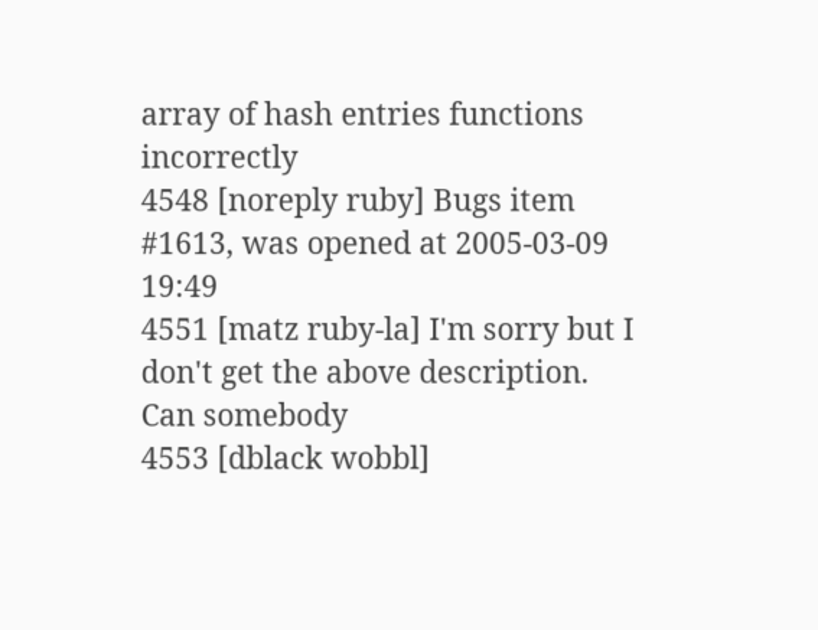array of hash entries functions incorrectly
4548 [noreply ruby] Bugs item #1613, was opened at 2005-03-09 19:49
4551 [matz ruby-la] I'm sorry but I don't get the above description.  Can somebody
4553 [dblack wobbl]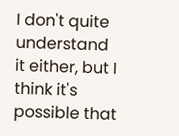I don't quite understand it either, but I think it's possible that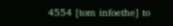4554 [tom infoethe] to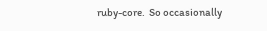ruby-core.  So occasionally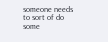someone needs to sort of do some